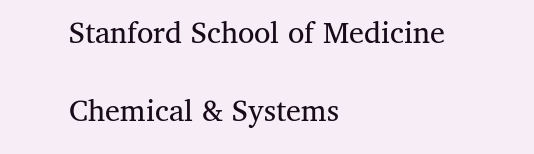Stanford School of Medicine

Chemical & Systems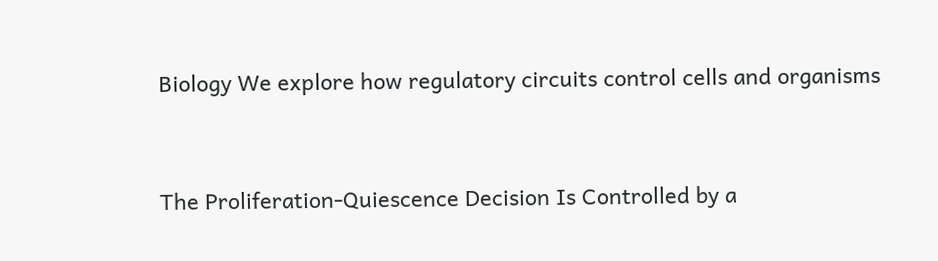Biology We explore how regulatory circuits control cells and organisms


The Proliferation-Quiescence Decision Is Controlled by a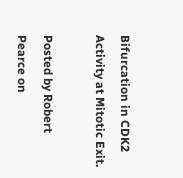Bifurcation in CDK2 Activity at Mitotic Exit.

Posted by Robert Pearce on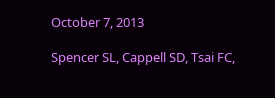October 7, 2013

Spencer SL, Cappell SD, Tsai FC,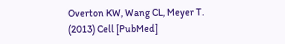Overton KW, Wang CL, Meyer T. (2013) Cell [PubMed]